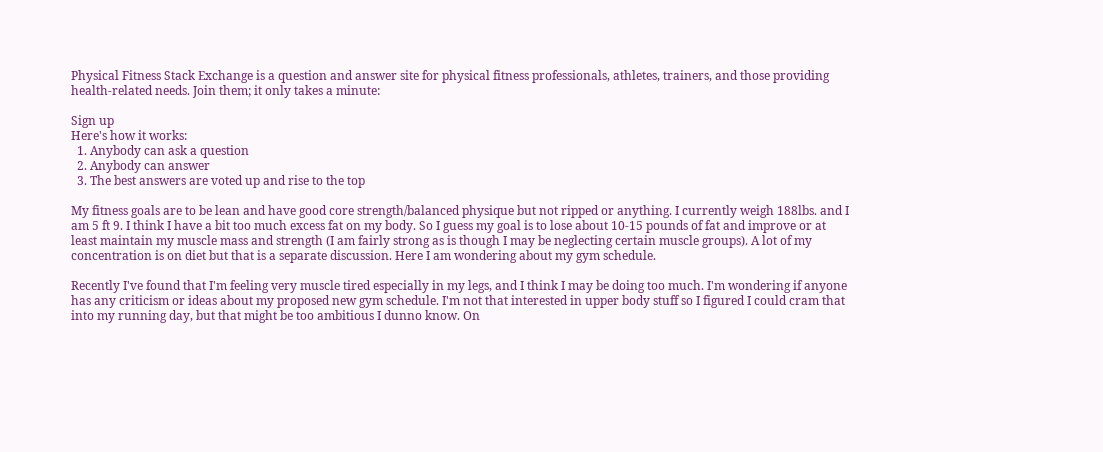Physical Fitness Stack Exchange is a question and answer site for physical fitness professionals, athletes, trainers, and those providing health-related needs. Join them; it only takes a minute:

Sign up
Here's how it works:
  1. Anybody can ask a question
  2. Anybody can answer
  3. The best answers are voted up and rise to the top

My fitness goals are to be lean and have good core strength/balanced physique but not ripped or anything. I currently weigh 188lbs. and I am 5 ft 9. I think I have a bit too much excess fat on my body. So I guess my goal is to lose about 10-15 pounds of fat and improve or at least maintain my muscle mass and strength (I am fairly strong as is though I may be neglecting certain muscle groups). A lot of my concentration is on diet but that is a separate discussion. Here I am wondering about my gym schedule.

Recently I've found that I'm feeling very muscle tired especially in my legs, and I think I may be doing too much. I'm wondering if anyone has any criticism or ideas about my proposed new gym schedule. I'm not that interested in upper body stuff so I figured I could cram that into my running day, but that might be too ambitious I dunno know. On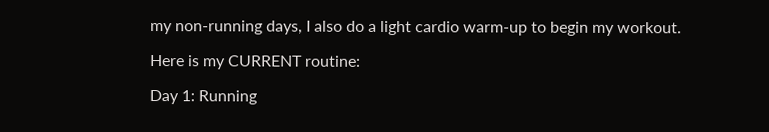my non-running days, I also do a light cardio warm-up to begin my workout.

Here is my CURRENT routine:

Day 1: Running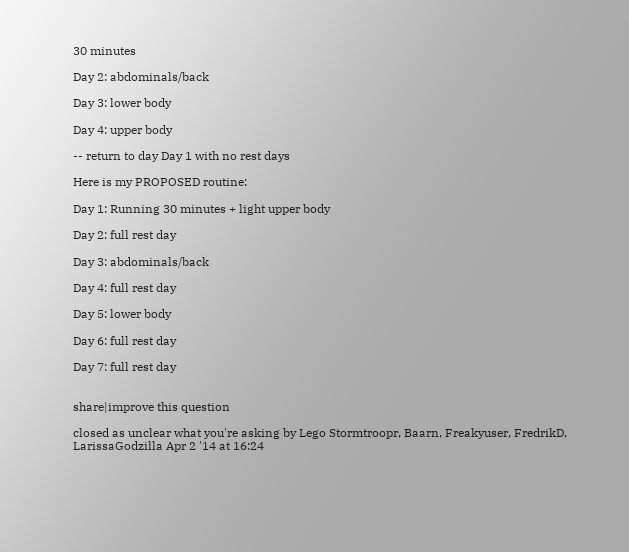30 minutes

Day 2: abdominals/back

Day 3: lower body

Day 4: upper body

-- return to day Day 1 with no rest days

Here is my PROPOSED routine:

Day 1: Running 30 minutes + light upper body

Day 2: full rest day

Day 3: abdominals/back

Day 4: full rest day

Day 5: lower body

Day 6: full rest day

Day 7: full rest day


share|improve this question

closed as unclear what you're asking by Lego Stormtroopr, Baarn, Freakyuser, FredrikD, LarissaGodzilla Apr 2 '14 at 16:24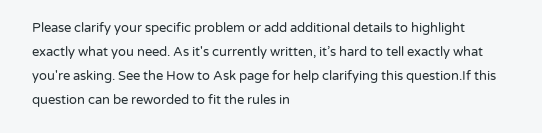Please clarify your specific problem or add additional details to highlight exactly what you need. As it's currently written, it’s hard to tell exactly what you're asking. See the How to Ask page for help clarifying this question.If this question can be reworded to fit the rules in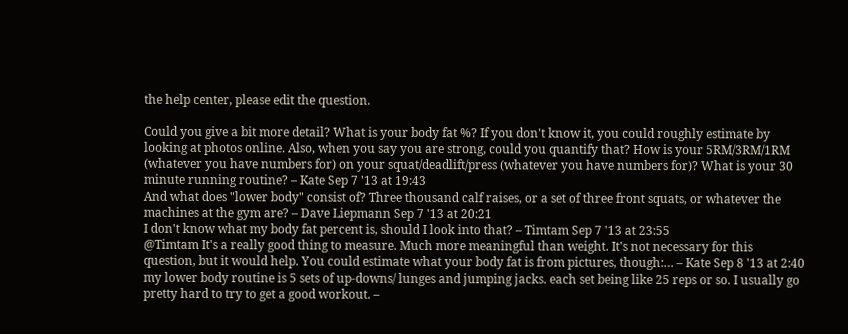the help center, please edit the question.

Could you give a bit more detail? What is your body fat %? If you don't know it, you could roughly estimate by looking at photos online. Also, when you say you are strong, could you quantify that? How is your 5RM/3RM/1RM (whatever you have numbers for) on your squat/deadlift/press (whatever you have numbers for)? What is your 30 minute running routine? – Kate Sep 7 '13 at 19:43
And what does "lower body" consist of? Three thousand calf raises, or a set of three front squats, or whatever the machines at the gym are? – Dave Liepmann Sep 7 '13 at 20:21
I don't know what my body fat percent is, should I look into that? – Timtam Sep 7 '13 at 23:55
@Timtam It's a really good thing to measure. Much more meaningful than weight. It's not necessary for this question, but it would help. You could estimate what your body fat is from pictures, though:… – Kate Sep 8 '13 at 2:40
my lower body routine is 5 sets of up-downs/ lunges and jumping jacks. each set being like 25 reps or so. I usually go pretty hard to try to get a good workout. –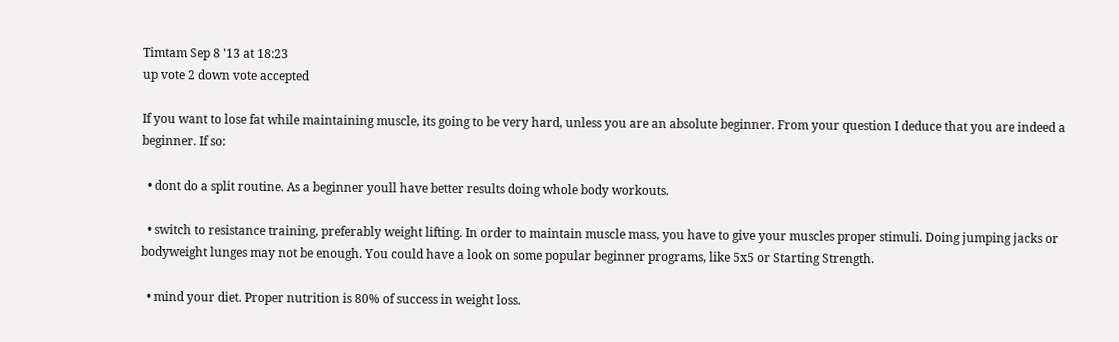Timtam Sep 8 '13 at 18:23
up vote 2 down vote accepted

If you want to lose fat while maintaining muscle, its going to be very hard, unless you are an absolute beginner. From your question I deduce that you are indeed a beginner. If so:

  • dont do a split routine. As a beginner youll have better results doing whole body workouts.

  • switch to resistance training, preferably weight lifting. In order to maintain muscle mass, you have to give your muscles proper stimuli. Doing jumping jacks or bodyweight lunges may not be enough. You could have a look on some popular beginner programs, like 5x5 or Starting Strength.

  • mind your diet. Proper nutrition is 80% of success in weight loss.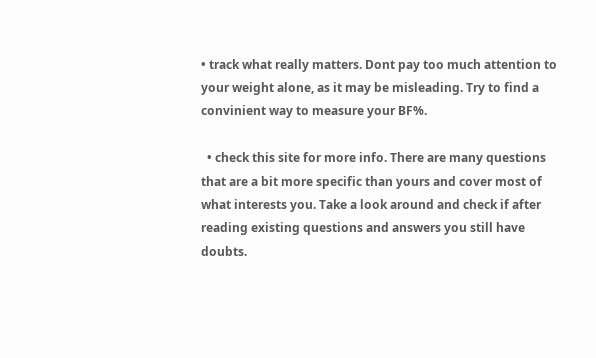• track what really matters. Dont pay too much attention to your weight alone, as it may be misleading. Try to find a convinient way to measure your BF%.

  • check this site for more info. There are many questions that are a bit more specific than yours and cover most of what interests you. Take a look around and check if after reading existing questions and answers you still have doubts.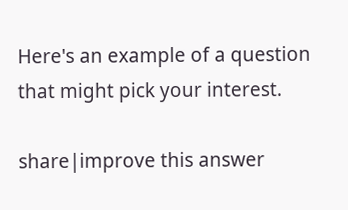Here's an example of a question that might pick your interest.

share|improve this answer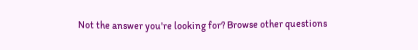Not the answer you're looking for? Browse other questions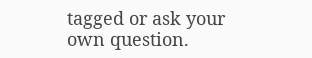tagged or ask your own question.